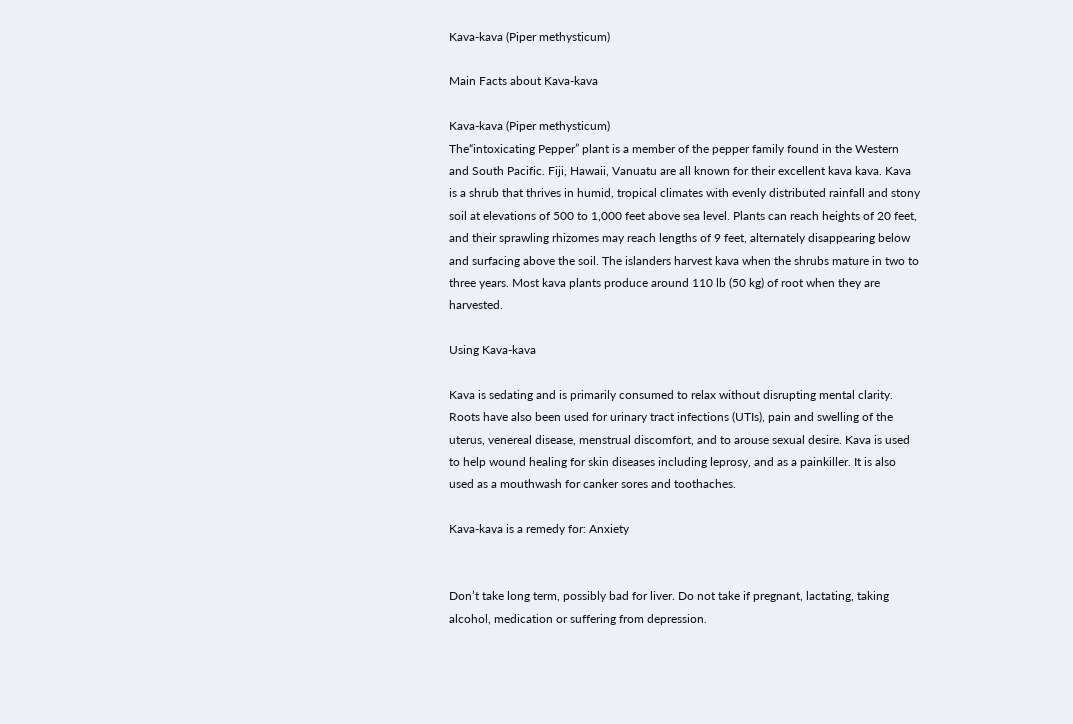Kava-kava (Piper methysticum)

Main Facts about Kava-kava

Kava-kava (Piper methysticum)
The“intoxicating Pepper” plant is a member of the pepper family found in the Western and South Pacific. Fiji, Hawaii, Vanuatu are all known for their excellent kava kava. Kava is a shrub that thrives in humid, tropical climates with evenly distributed rainfall and stony soil at elevations of 500 to 1,000 feet above sea level. Plants can reach heights of 20 feet, and their sprawling rhizomes may reach lengths of 9 feet, alternately disappearing below and surfacing above the soil. The islanders harvest kava when the shrubs mature in two to three years. Most kava plants produce around 110 lb (50 kg) of root when they are harvested.

Using Kava-kava

Kava is sedating and is primarily consumed to relax without disrupting mental clarity. Roots have also been used for urinary tract infections (UTIs), pain and swelling of the uterus, venereal disease, menstrual discomfort, and to arouse sexual desire. Kava is used to help wound healing for skin diseases including leprosy, and as a painkiller. It is also used as a mouthwash for canker sores and toothaches.

Kava-kava is a remedy for: Anxiety


Don’t take long term, possibly bad for liver. Do not take if pregnant, lactating, taking alcohol, medication or suffering from depression.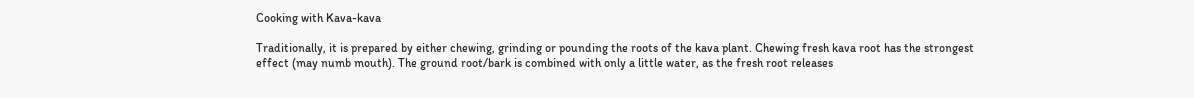Cooking with Kava-kava

Traditionally, it is prepared by either chewing, grinding or pounding the roots of the kava plant. Chewing fresh kava root has the strongest effect (may numb mouth). The ground root/bark is combined with only a little water, as the fresh root releases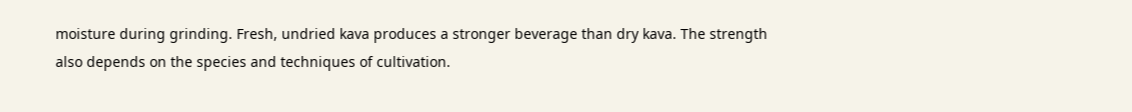moisture during grinding. Fresh, undried kava produces a stronger beverage than dry kava. The strength also depends on the species and techniques of cultivation.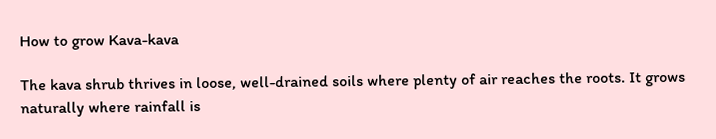How to grow Kava-kava

The kava shrub thrives in loose, well-drained soils where plenty of air reaches the roots. It grows naturally where rainfall is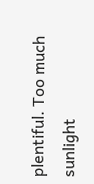plentiful. Too much sunlight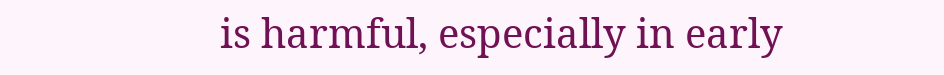is harmful, especially in early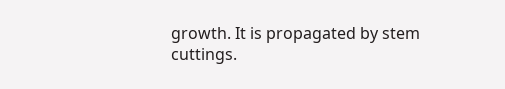growth. It is propagated by stem cuttings.